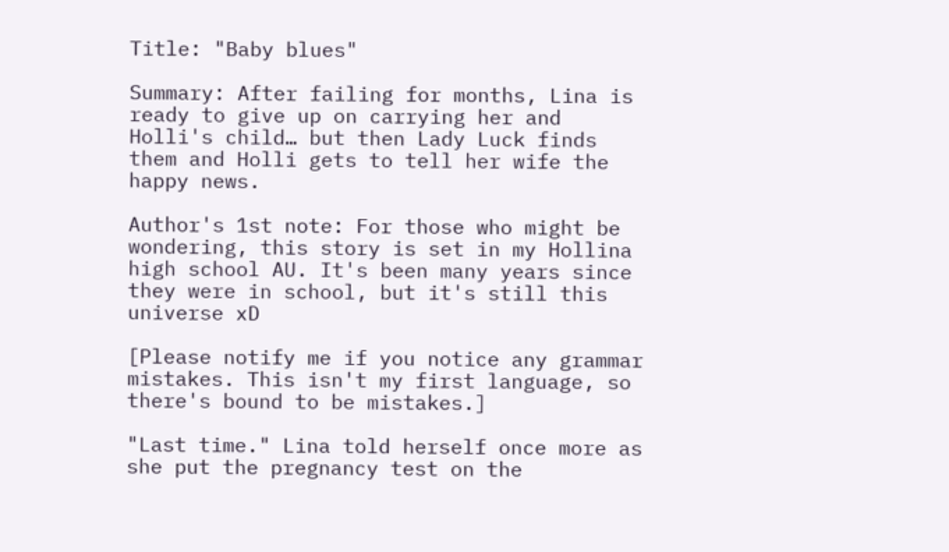Title: "Baby blues"

Summary: After failing for months, Lina is ready to give up on carrying her and Holli's child… but then Lady Luck finds them and Holli gets to tell her wife the happy news.

Author's 1st note: For those who might be wondering, this story is set in my Hollina high school AU. It's been many years since they were in school, but it's still this universe xD

[Please notify me if you notice any grammar mistakes. This isn't my first language, so there's bound to be mistakes.]

"Last time." Lina told herself once more as she put the pregnancy test on the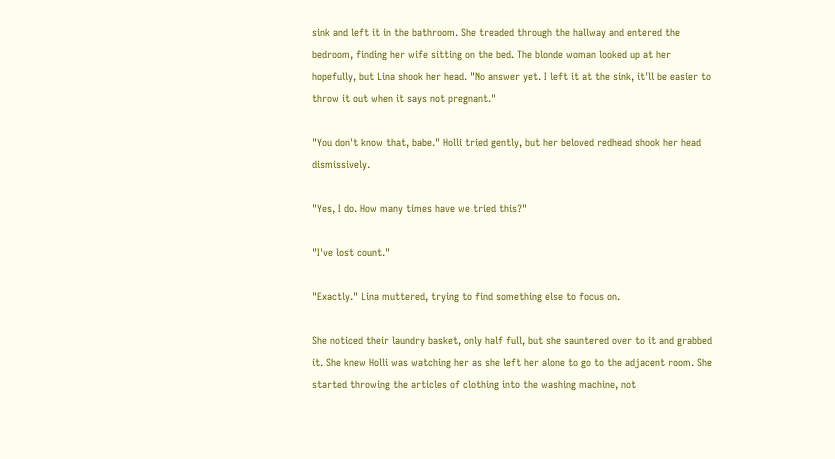sink and left it in the bathroom. She treaded through the hallway and entered the bedroom, finding her wife sitting on the bed. The blonde woman looked up at her hopefully, but Lina shook her head. "No answer yet. I left it at the sink, it'll be easier to throw it out when it says not pregnant."

"You don't know that, babe." Holli tried gently, but her beloved redhead shook her head dismissively.

"Yes, I do. How many times have we tried this?"

"I've lost count."

"Exactly." Lina muttered, trying to find something else to focus on.

She noticed their laundry basket, only half full, but she sauntered over to it and grabbed it. She knew Holli was watching her as she left her alone to go to the adjacent room. She started throwing the articles of clothing into the washing machine, not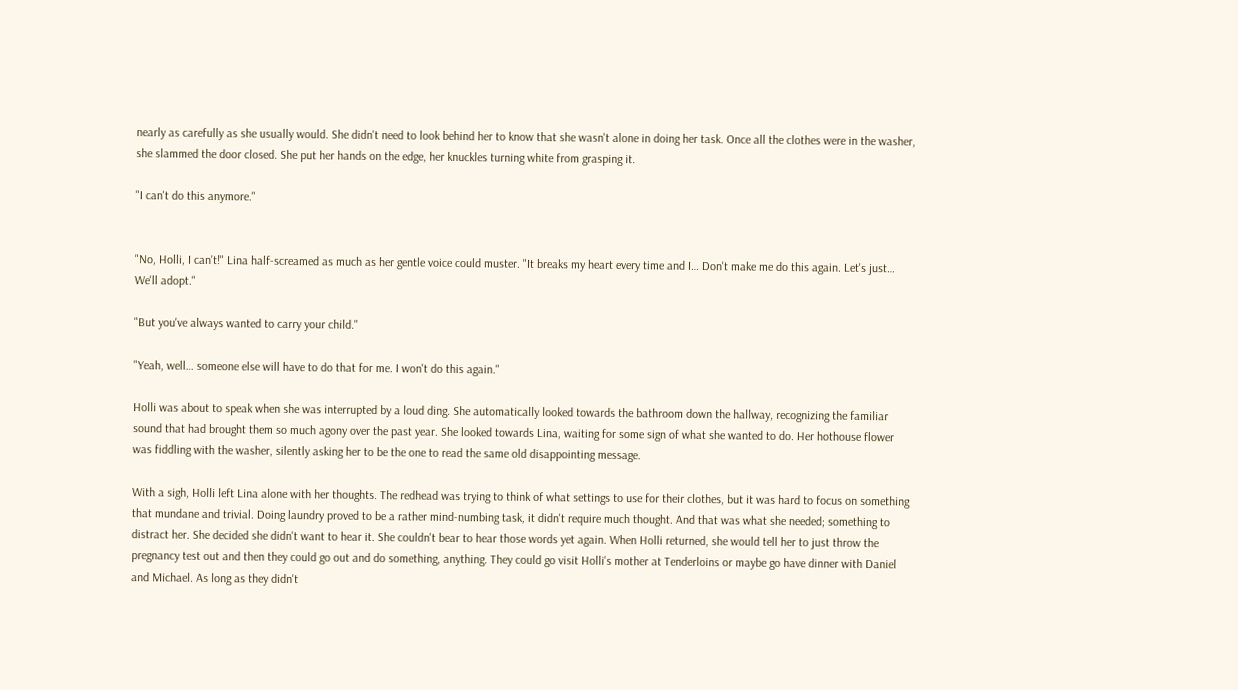nearly as carefully as she usually would. She didn't need to look behind her to know that she wasn't alone in doing her task. Once all the clothes were in the washer, she slammed the door closed. She put her hands on the edge, her knuckles turning white from grasping it.

"I can't do this anymore."


"No, Holli, I can't!" Lina half-screamed as much as her gentle voice could muster. "It breaks my heart every time and I… Don't make me do this again. Let's just… We'll adopt."

"But you've always wanted to carry your child."

"Yeah, well… someone else will have to do that for me. I won't do this again."

Holli was about to speak when she was interrupted by a loud ding. She automatically looked towards the bathroom down the hallway, recognizing the familiar sound that had brought them so much agony over the past year. She looked towards Lina, waiting for some sign of what she wanted to do. Her hothouse flower was fiddling with the washer, silently asking her to be the one to read the same old disappointing message.

With a sigh, Holli left Lina alone with her thoughts. The redhead was trying to think of what settings to use for their clothes, but it was hard to focus on something that mundane and trivial. Doing laundry proved to be a rather mind-numbing task, it didn't require much thought. And that was what she needed; something to distract her. She decided she didn't want to hear it. She couldn't bear to hear those words yet again. When Holli returned, she would tell her to just throw the pregnancy test out and then they could go out and do something, anything. They could go visit Holli's mother at Tenderloins or maybe go have dinner with Daniel and Michael. As long as they didn't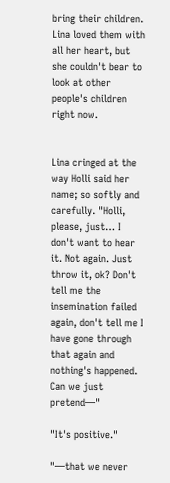bring their children. Lina loved them with all her heart, but she couldn't bear to look at other people's children right now.


Lina cringed at the way Holli said her name; so softly and carefully. "Holli, please, just… I don't want to hear it. Not again. Just throw it, ok? Don't tell me the insemination failed again, don't tell me I have gone through that again and nothing's happened. Can we just pretend—"

"It's positive."

"—that we never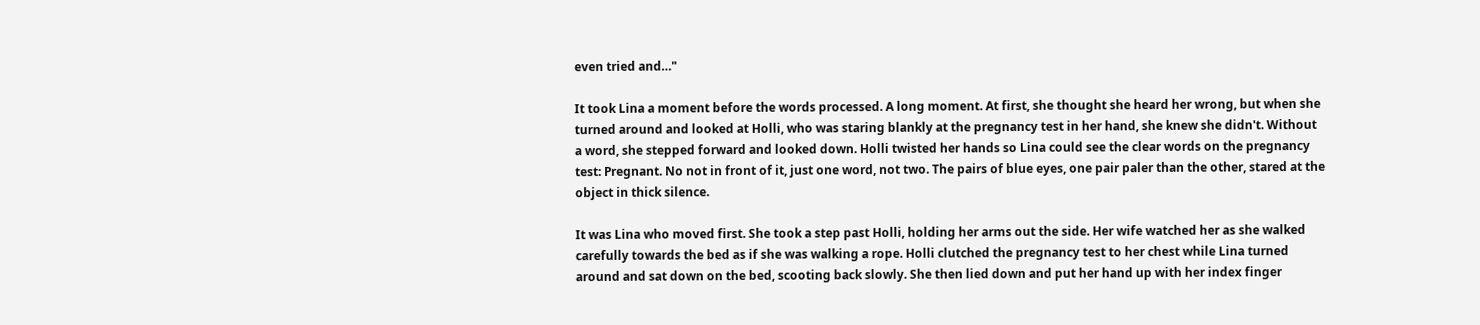even tried and…"

It took Lina a moment before the words processed. A long moment. At first, she thought she heard her wrong, but when she turned around and looked at Holli, who was staring blankly at the pregnancy test in her hand, she knew she didn't. Without a word, she stepped forward and looked down. Holli twisted her hands so Lina could see the clear words on the pregnancy test: Pregnant. No not in front of it, just one word, not two. The pairs of blue eyes, one pair paler than the other, stared at the object in thick silence.

It was Lina who moved first. She took a step past Holli, holding her arms out the side. Her wife watched her as she walked carefully towards the bed as if she was walking a rope. Holli clutched the pregnancy test to her chest while Lina turned around and sat down on the bed, scooting back slowly. She then lied down and put her hand up with her index finger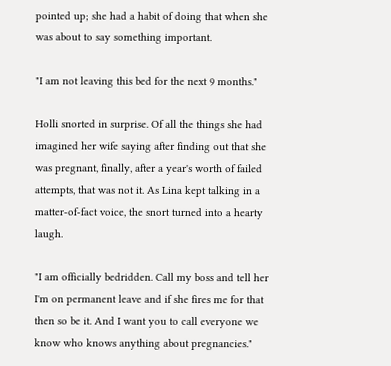pointed up; she had a habit of doing that when she was about to say something important.

"I am not leaving this bed for the next 9 months."

Holli snorted in surprise. Of all the things she had imagined her wife saying after finding out that she was pregnant, finally, after a year's worth of failed attempts, that was not it. As Lina kept talking in a matter-of-fact voice, the snort turned into a hearty laugh.

"I am officially bedridden. Call my boss and tell her I'm on permanent leave and if she fires me for that then so be it. And I want you to call everyone we know who knows anything about pregnancies."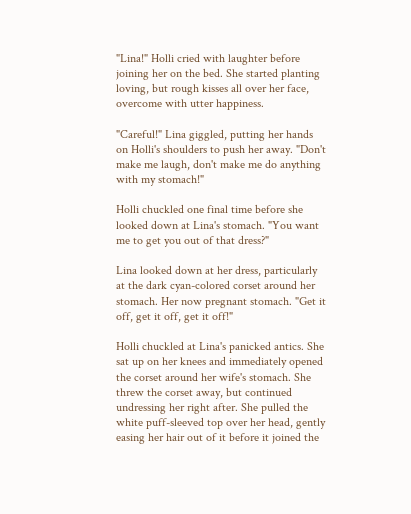"Lina!" Holli cried with laughter before joining her on the bed. She started planting loving, but rough kisses all over her face, overcome with utter happiness.

"Careful!" Lina giggled, putting her hands on Holli's shoulders to push her away. "Don't make me laugh, don't make me do anything with my stomach!"

Holli chuckled one final time before she looked down at Lina's stomach. "You want me to get you out of that dress?"

Lina looked down at her dress, particularly at the dark cyan-colored corset around her stomach. Her now pregnant stomach. "Get it off, get it off, get it off!"

Holli chuckled at Lina's panicked antics. She sat up on her knees and immediately opened the corset around her wife's stomach. She threw the corset away, but continued undressing her right after. She pulled the white puff-sleeved top over her head, gently easing her hair out of it before it joined the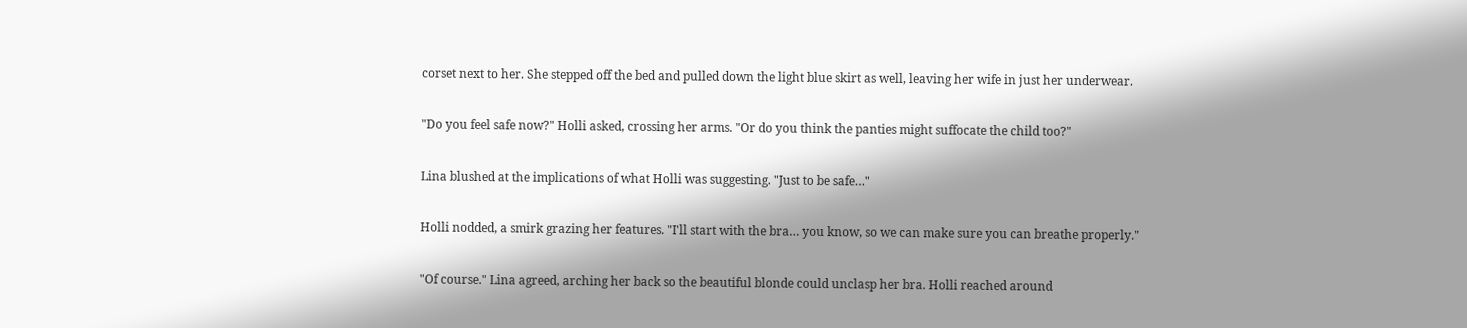corset next to her. She stepped off the bed and pulled down the light blue skirt as well, leaving her wife in just her underwear.

"Do you feel safe now?" Holli asked, crossing her arms. "Or do you think the panties might suffocate the child too?"

Lina blushed at the implications of what Holli was suggesting. "Just to be safe…"

Holli nodded, a smirk grazing her features. "I'll start with the bra… you know, so we can make sure you can breathe properly."

"Of course." Lina agreed, arching her back so the beautiful blonde could unclasp her bra. Holli reached around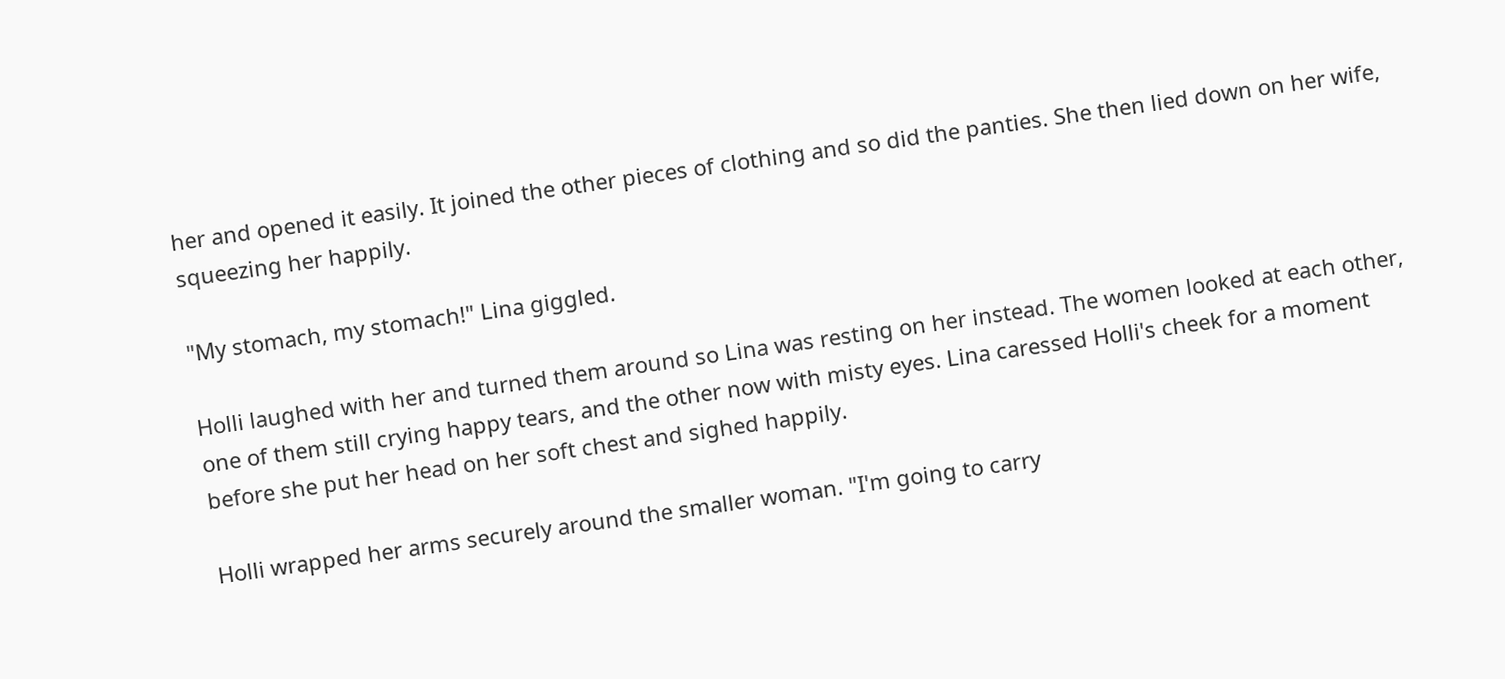her and opened it easily. It joined the other pieces of clothing and so did the panties. She then lied down on her wife, squeezing her happily.

"My stomach, my stomach!" Lina giggled.

Holli laughed with her and turned them around so Lina was resting on her instead. The women looked at each other, one of them still crying happy tears, and the other now with misty eyes. Lina caressed Holli's cheek for a moment before she put her head on her soft chest and sighed happily.

Holli wrapped her arms securely around the smaller woman. "I'm going to carry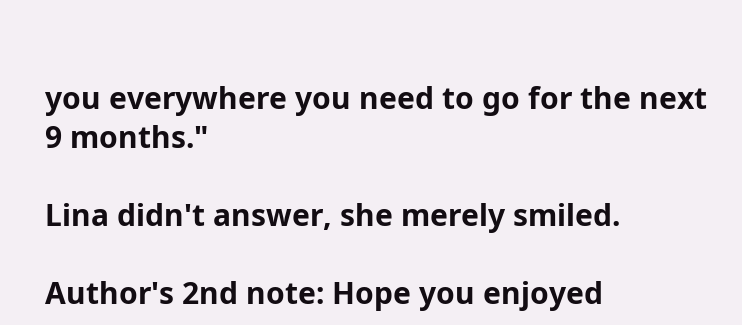you everywhere you need to go for the next 9 months."

Lina didn't answer, she merely smiled.

Author's 2nd note: Hope you enjoyed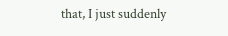that, I just suddenly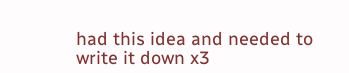had this idea and needed to write it down x3